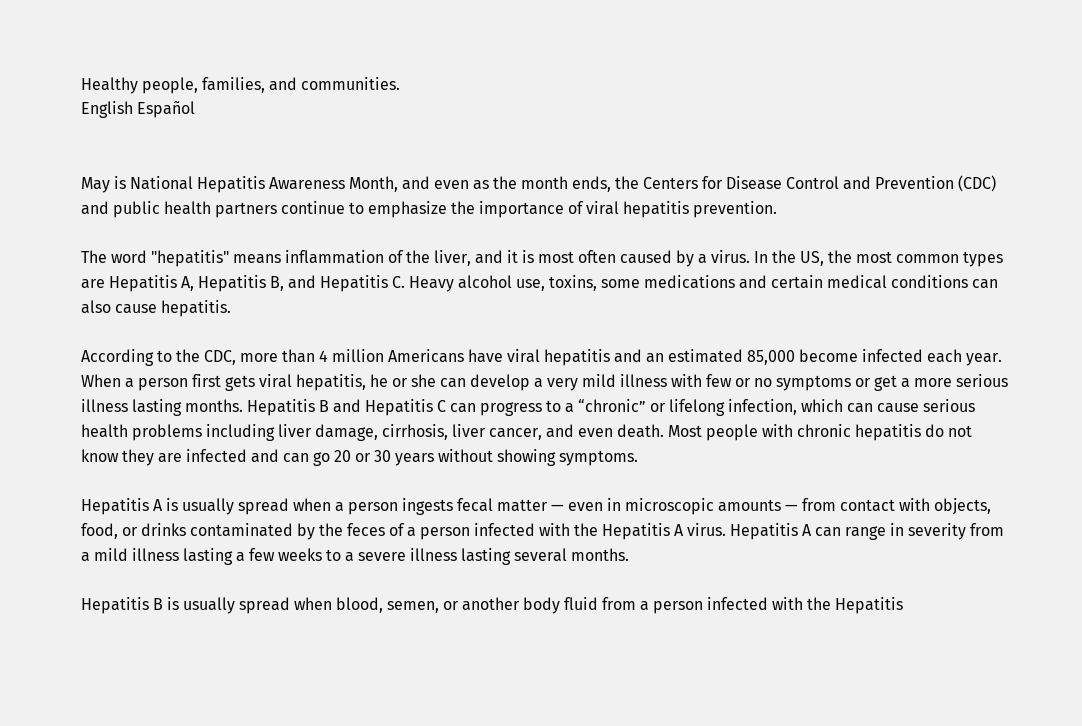Healthy people, families, and communities.
English Español


May is National Hepatitis Awareness Month, and even as the month ends, the Centers for Disease Control and Prevention (CDC) and public health partners continue to emphasize the importance of viral hepatitis prevention.

The word "hepatitis" means inflammation of the liver, and it is most often caused by a virus. In the US, the most common types are Hepatitis A, Hepatitis B, and Hepatitis C. Heavy alcohol use, toxins, some medications and certain medical conditions can also cause hepatitis.

According to the CDC, more than 4 million Americans have viral hepatitis and an estimated 85,000 become infected each year. When a person first gets viral hepatitis, he or she can develop a very mild illness with few or no symptoms or get a more serious illness lasting months. Hepatitis B and Hepatitis C can progress to a “chronic” or lifelong infection, which can cause serious health problems including liver damage, cirrhosis, liver cancer, and even death. Most people with chronic hepatitis do not know they are infected and can go 20 or 30 years without showing symptoms.

Hepatitis A is usually spread when a person ingests fecal matter — even in microscopic amounts — from contact with objects, food, or drinks contaminated by the feces of a person infected with the Hepatitis A virus. Hepatitis A can range in severity from a mild illness lasting a few weeks to a severe illness lasting several months.

Hepatitis B is usually spread when blood, semen, or another body fluid from a person infected with the Hepatitis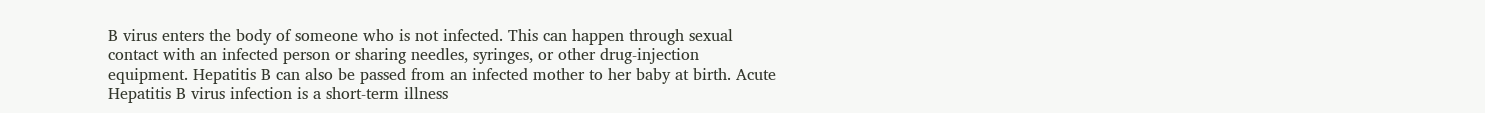B virus enters the body of someone who is not infected. This can happen through sexual contact with an infected person or sharing needles, syringes, or other drug-injection equipment. Hepatitis B can also be passed from an infected mother to her baby at birth. Acute Hepatitis B virus infection is a short-term illness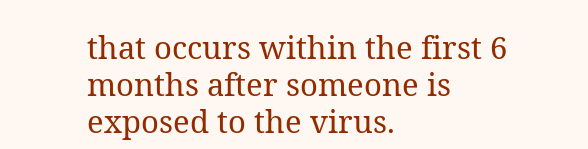that occurs within the first 6 months after someone is exposed to the virus.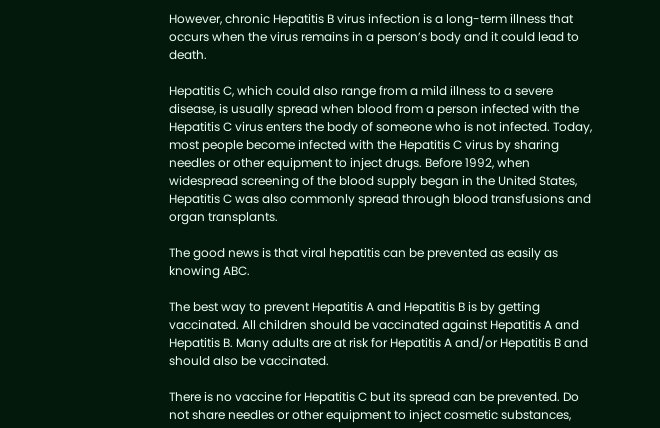However, chronic Hepatitis B virus infection is a long-term illness that occurs when the virus remains in a person’s body and it could lead to death.

Hepatitis C, which could also range from a mild illness to a severe disease, is usually spread when blood from a person infected with the Hepatitis C virus enters the body of someone who is not infected. Today, most people become infected with the Hepatitis C virus by sharing needles or other equipment to inject drugs. Before 1992, when widespread screening of the blood supply began in the United States, Hepatitis C was also commonly spread through blood transfusions and organ transplants.

The good news is that viral hepatitis can be prevented as easily as knowing ABC.

The best way to prevent Hepatitis A and Hepatitis B is by getting vaccinated. All children should be vaccinated against Hepatitis A and Hepatitis B. Many adults are at risk for Hepatitis A and/or Hepatitis B and should also be vaccinated.

There is no vaccine for Hepatitis C but its spread can be prevented. Do not share needles or other equipment to inject cosmetic substances,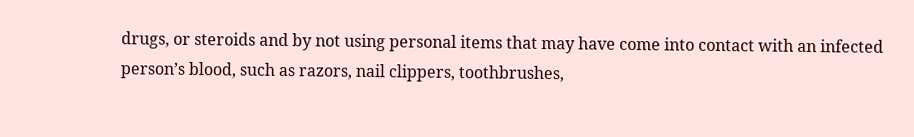drugs, or steroids and by not using personal items that may have come into contact with an infected person’s blood, such as razors, nail clippers, toothbrushes,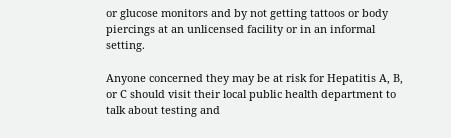or glucose monitors and by not getting tattoos or body piercings at an unlicensed facility or in an informal setting.

Anyone concerned they may be at risk for Hepatitis A, B, or C should visit their local public health department to talk about testing and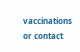vaccinations or contact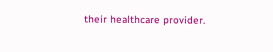their healthcare provider.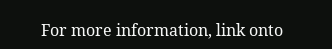For more information, link onto